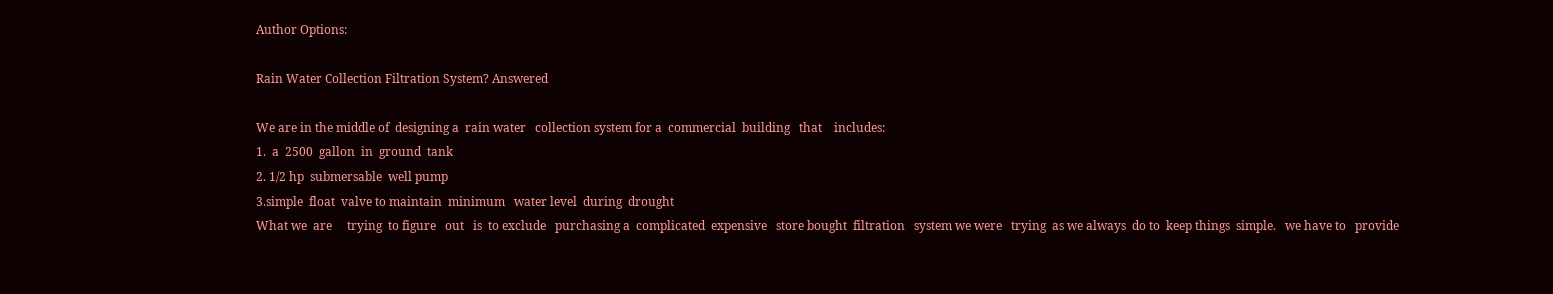Author Options:

Rain Water Collection Filtration System? Answered

We are in the middle of  designing a  rain water   collection system for a  commercial  building   that    includes:
1.  a  2500  gallon  in  ground  tank
2. 1/2 hp  submersable  well pump
3.simple  float  valve to maintain  minimum   water level  during  drought
What we  are     trying  to figure   out   is  to exclude   purchasing a  complicated  expensive   store bought  filtration   system we were   trying  as we always  do to  keep things  simple.   we have to   provide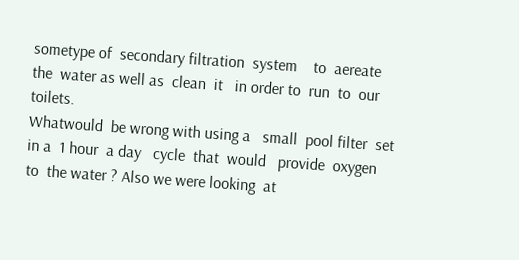sometype of  secondary filtration  system    to  aereate  the  water as well as  clean  it   in order to  run  to  our  toilets.
Whatwould  be wrong with using a   small  pool filter  set   in a  1 hour  a day   cycle  that  would   provide  oxygen  to  the water ? Also we were looking  at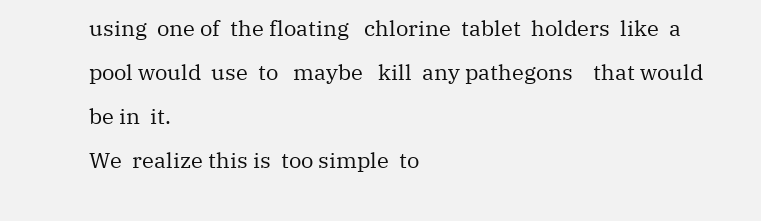using  one of  the floating   chlorine  tablet  holders  like  a   pool would  use  to   maybe   kill  any pathegons    that would  be in  it.
We  realize this is  too simple  to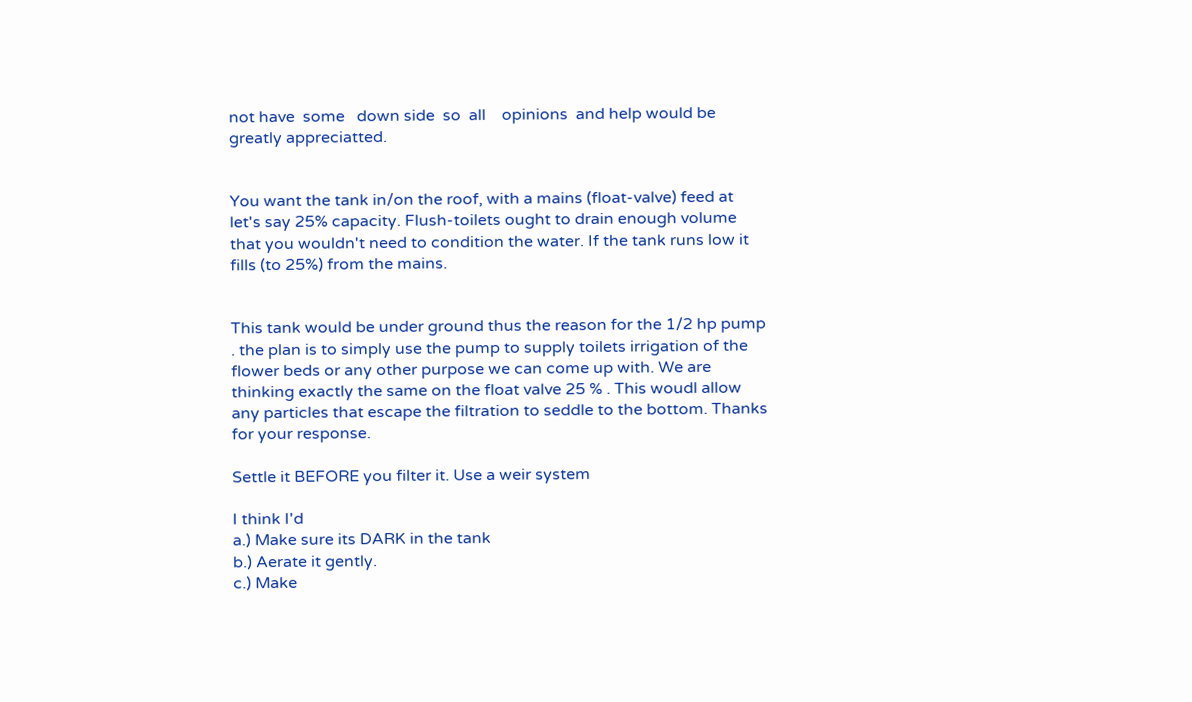not have  some   down side  so  all    opinions  and help would be greatly appreciatted.


You want the tank in/on the roof, with a mains (float-valve) feed at let's say 25% capacity. Flush-toilets ought to drain enough volume  that you wouldn't need to condition the water. If the tank runs low it fills (to 25%) from the mains.


This tank would be under ground thus the reason for the 1/2 hp pump . the plan is to simply use the pump to supply toilets irrigation of the flower beds or any other purpose we can come up with. We are thinking exactly the same on the float valve 25 % . This woudl allow any particles that escape the filtration to seddle to the bottom. Thanks for your response.

Settle it BEFORE you filter it. Use a weir system

I think I'd
a.) Make sure its DARK in the tank
b.) Aerate it gently.
c.) Make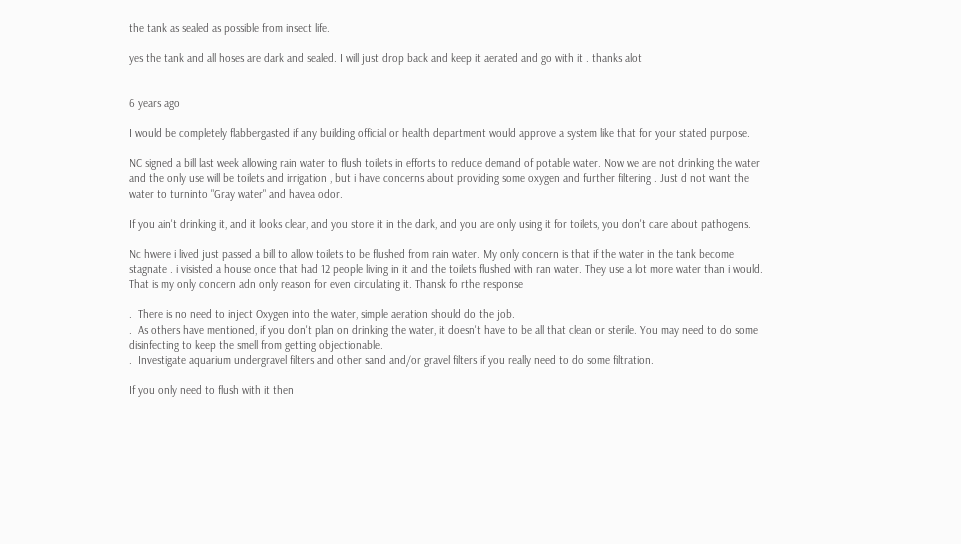the tank as sealed as possible from insect life.

yes the tank and all hoses are dark and sealed. I will just drop back and keep it aerated and go with it . thanks alot


6 years ago

I would be completely flabbergasted if any building official or health department would approve a system like that for your stated purpose.

NC signed a bill last week allowing rain water to flush toilets in efforts to reduce demand of potable water. Now we are not drinking the water and the only use will be toilets and irrigation , but i have concerns about providing some oxygen and further filtering . Just d not want the water to turninto "Gray water" and havea odor.

If you ain't drinking it, and it looks clear, and you store it in the dark, and you are only using it for toilets, you don't care about pathogens.

Nc hwere i lived just passed a bill to allow toilets to be flushed from rain water. My only concern is that if the water in the tank become stagnate . i visisted a house once that had 12 people living in it and the toilets flushed with ran water. They use a lot more water than i would. That is my only concern adn only reason for even circulating it. Thansk fo rthe response

.  There is no need to inject Oxygen into the water, simple aeration should do the job.
.  As others have mentioned, if you don't plan on drinking the water, it doesn't have to be all that clean or sterile. You may need to do some disinfecting to keep the smell from getting objectionable.
.  Investigate aquarium undergravel filters and other sand and/or gravel filters if you really need to do some filtration.

If you only need to flush with it then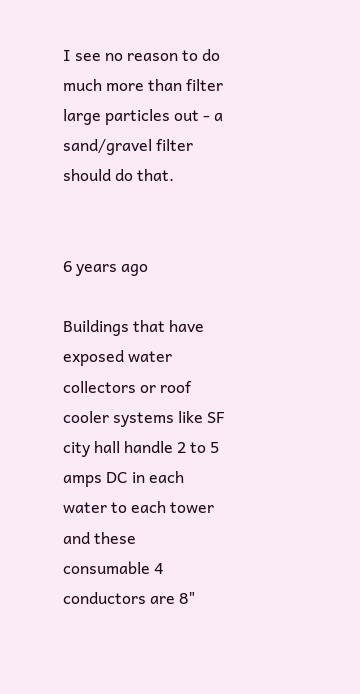I see no reason to do much more than filter large particles out - a sand/gravel filter should do that.


6 years ago

Buildings that have exposed water collectors or roof cooler systems like SF
city hall handle 2 to 5 amps DC in each water to each tower and these
consumable 4 conductors are 8"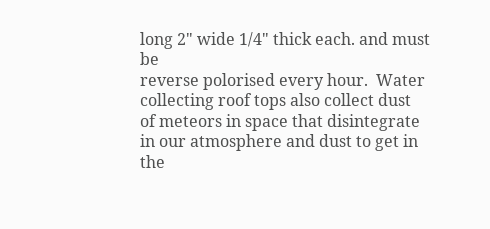long 2" wide 1/4" thick each. and must be
reverse polorised every hour.  Water collecting roof tops also collect dust
of meteors in space that disintegrate in our atmosphere and dust to get in
the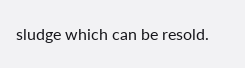sludge which can be resold.